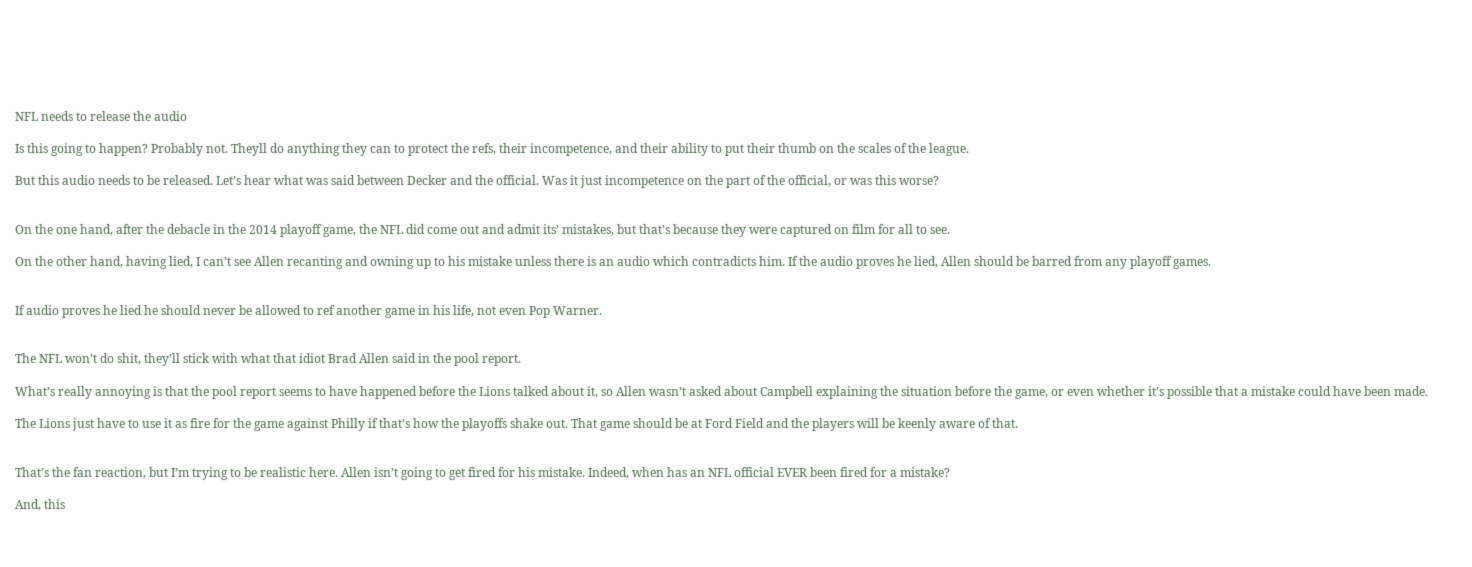NFL needs to release the audio

Is this going to happen? Probably not. Theyll do anything they can to protect the refs, their incompetence, and their ability to put their thumb on the scales of the league.

But this audio needs to be released. Let’s hear what was said between Decker and the official. Was it just incompetence on the part of the official, or was this worse?


On the one hand, after the debacle in the 2014 playoff game, the NFL did come out and admit its’ mistakes, but that’s because they were captured on film for all to see.

On the other hand, having lied, I can’t see Allen recanting and owning up to his mistake unless there is an audio which contradicts him. If the audio proves he lied, Allen should be barred from any playoff games.


If audio proves he lied he should never be allowed to ref another game in his life, not even Pop Warner.


The NFL won’t do shit, they’ll stick with what that idiot Brad Allen said in the pool report.

What’s really annoying is that the pool report seems to have happened before the Lions talked about it, so Allen wasn’t asked about Campbell explaining the situation before the game, or even whether it’s possible that a mistake could have been made.

The Lions just have to use it as fire for the game against Philly if that’s how the playoffs shake out. That game should be at Ford Field and the players will be keenly aware of that.


That’s the fan reaction, but I’m trying to be realistic here. Allen isn’t going to get fired for his mistake. Indeed, when has an NFL official EVER been fired for a mistake?

And, this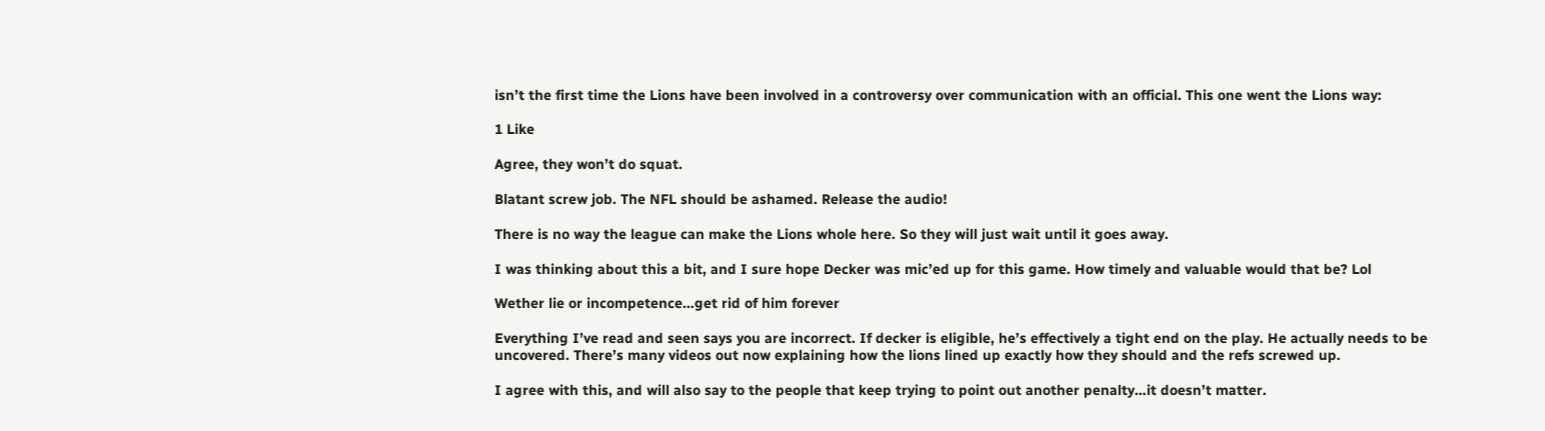isn’t the first time the Lions have been involved in a controversy over communication with an official. This one went the Lions way:

1 Like

Agree, they won’t do squat.

Blatant screw job. The NFL should be ashamed. Release the audio!

There is no way the league can make the Lions whole here. So they will just wait until it goes away.

I was thinking about this a bit, and I sure hope Decker was mic’ed up for this game. How timely and valuable would that be? Lol

Wether lie or incompetence…get rid of him forever

Everything I’ve read and seen says you are incorrect. If decker is eligible, he’s effectively a tight end on the play. He actually needs to be uncovered. There’s many videos out now explaining how the lions lined up exactly how they should and the refs screwed up.

I agree with this, and will also say to the people that keep trying to point out another penalty…it doesn’t matter.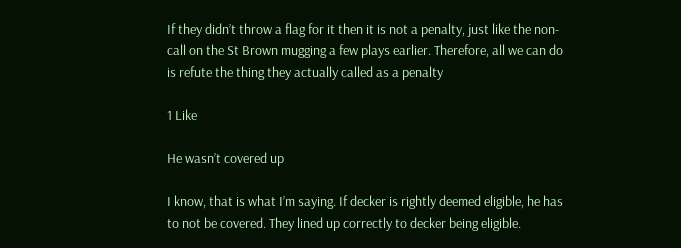If they didn’t throw a flag for it then it is not a penalty, just like the non-call on the St Brown mugging a few plays earlier. Therefore, all we can do is refute the thing they actually called as a penalty

1 Like

He wasn’t covered up

I know, that is what I’m saying. If decker is rightly deemed eligible, he has to not be covered. They lined up correctly to decker being eligible.